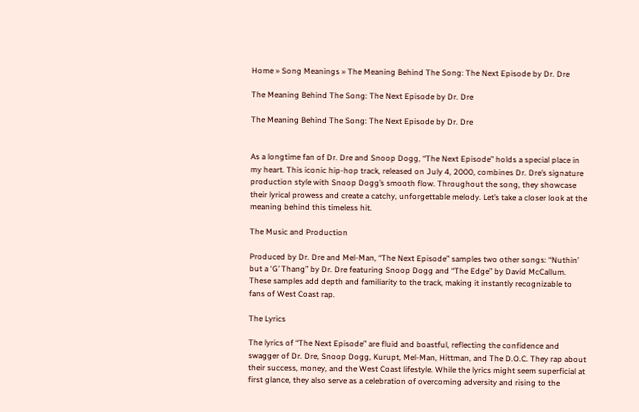Home » Song Meanings » The Meaning Behind The Song: The Next Episode by Dr. Dre

The Meaning Behind The Song: The Next Episode by Dr. Dre

The Meaning Behind The Song: The Next Episode by Dr. Dre


As a longtime fan of Dr. Dre and Snoop Dogg, “The Next Episode” holds a special place in my heart. This iconic hip-hop track, released on July 4, 2000, combines Dr. Dre’s signature production style with Snoop Dogg’s smooth flow. Throughout the song, they showcase their lyrical prowess and create a catchy, unforgettable melody. Let’s take a closer look at the meaning behind this timeless hit.

The Music and Production

Produced by Dr. Dre and Mel-Man, “The Next Episode” samples two other songs: “Nuthin’ but a ‘G’ Thang” by Dr. Dre featuring Snoop Dogg and “The Edge” by David McCallum. These samples add depth and familiarity to the track, making it instantly recognizable to fans of West Coast rap.

The Lyrics

The lyrics of “The Next Episode” are fluid and boastful, reflecting the confidence and swagger of Dr. Dre, Snoop Dogg, Kurupt, Mel-Man, Hittman, and The D.O.C. They rap about their success, money, and the West Coast lifestyle. While the lyrics might seem superficial at first glance, they also serve as a celebration of overcoming adversity and rising to the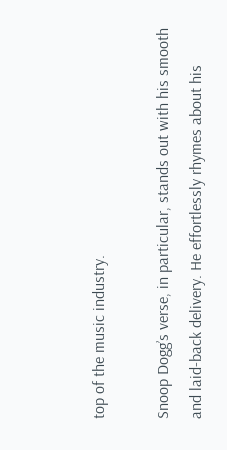top of the music industry.

Snoop Dogg’s verse, in particular, stands out with his smooth and laid-back delivery. He effortlessly rhymes about his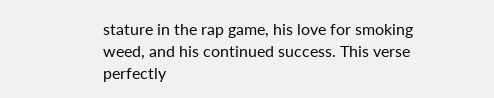stature in the rap game, his love for smoking weed, and his continued success. This verse perfectly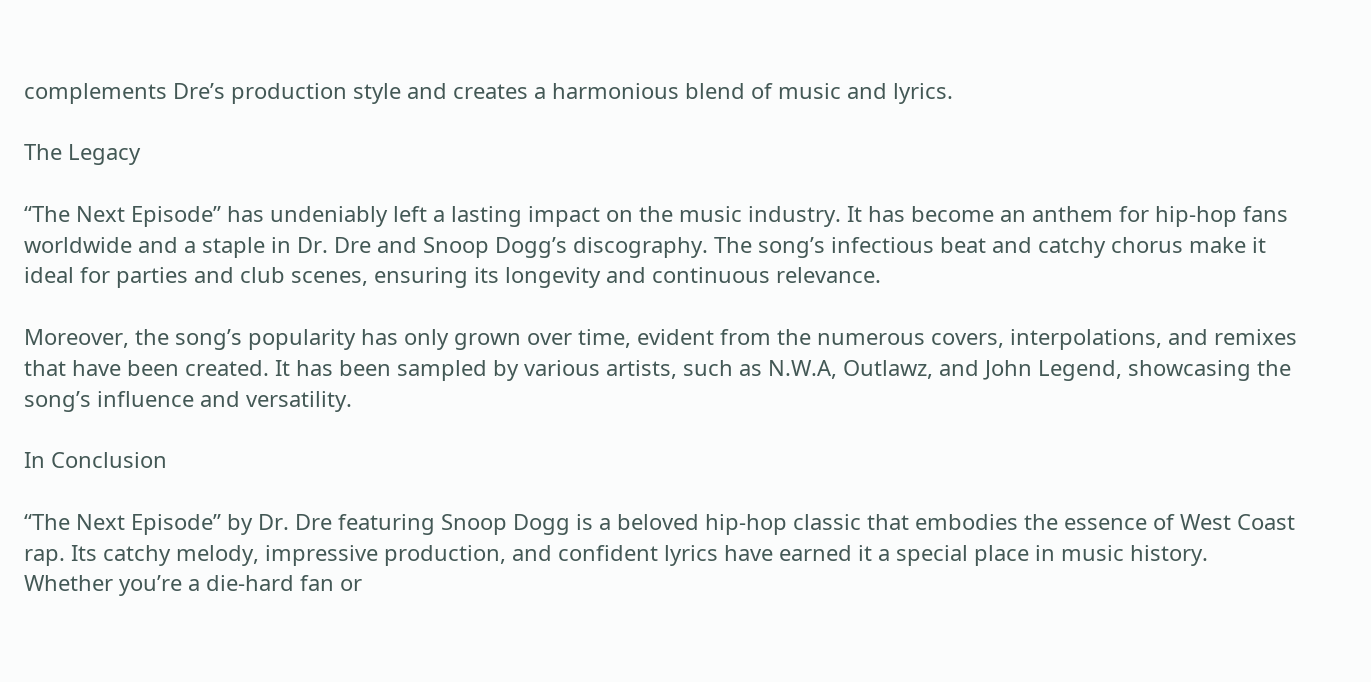complements Dre’s production style and creates a harmonious blend of music and lyrics.

The Legacy

“The Next Episode” has undeniably left a lasting impact on the music industry. It has become an anthem for hip-hop fans worldwide and a staple in Dr. Dre and Snoop Dogg’s discography. The song’s infectious beat and catchy chorus make it ideal for parties and club scenes, ensuring its longevity and continuous relevance.

Moreover, the song’s popularity has only grown over time, evident from the numerous covers, interpolations, and remixes that have been created. It has been sampled by various artists, such as N.W.A, Outlawz, and John Legend, showcasing the song’s influence and versatility.

In Conclusion

“The Next Episode” by Dr. Dre featuring Snoop Dogg is a beloved hip-hop classic that embodies the essence of West Coast rap. Its catchy melody, impressive production, and confident lyrics have earned it a special place in music history. Whether you’re a die-hard fan or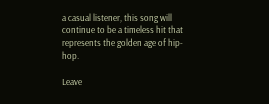a casual listener, this song will continue to be a timeless hit that represents the golden age of hip-hop.

Leave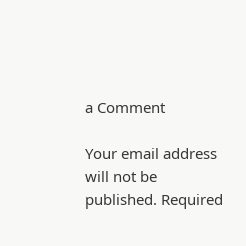a Comment

Your email address will not be published. Required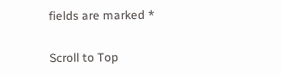fields are marked *

Scroll to Top